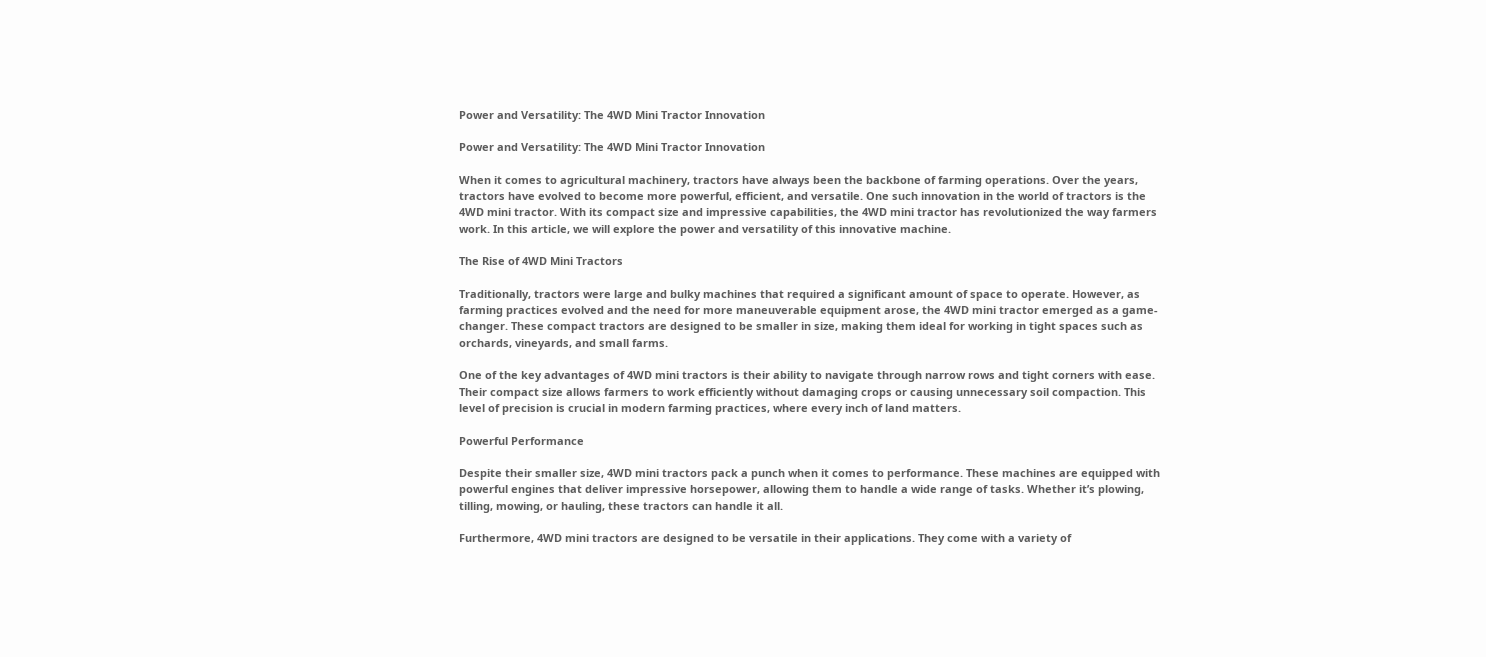Power and Versatility: The 4WD Mini Tractor Innovation

Power and Versatility: The 4WD Mini Tractor Innovation

When it comes to agricultural machinery, tractors have always been the backbone of farming operations. Over the years, tractors have evolved to become more powerful, efficient, and versatile. One such innovation in the world of tractors is the 4WD mini tractor. With its compact size and impressive capabilities, the 4WD mini tractor has revolutionized the way farmers work. In this article, we will explore the power and versatility of this innovative machine.

The Rise of 4WD Mini Tractors

Traditionally, tractors were large and bulky machines that required a significant amount of space to operate. However, as farming practices evolved and the need for more maneuverable equipment arose, the 4WD mini tractor emerged as a game-changer. These compact tractors are designed to be smaller in size, making them ideal for working in tight spaces such as orchards, vineyards, and small farms.

One of the key advantages of 4WD mini tractors is their ability to navigate through narrow rows and tight corners with ease. Their compact size allows farmers to work efficiently without damaging crops or causing unnecessary soil compaction. This level of precision is crucial in modern farming practices, where every inch of land matters.

Powerful Performance

Despite their smaller size, 4WD mini tractors pack a punch when it comes to performance. These machines are equipped with powerful engines that deliver impressive horsepower, allowing them to handle a wide range of tasks. Whether it’s plowing, tilling, mowing, or hauling, these tractors can handle it all.

Furthermore, 4WD mini tractors are designed to be versatile in their applications. They come with a variety of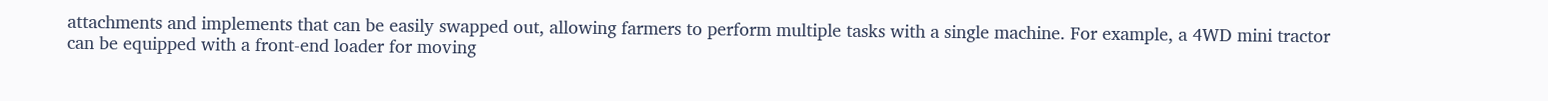attachments and implements that can be easily swapped out, allowing farmers to perform multiple tasks with a single machine. For example, a 4WD mini tractor can be equipped with a front-end loader for moving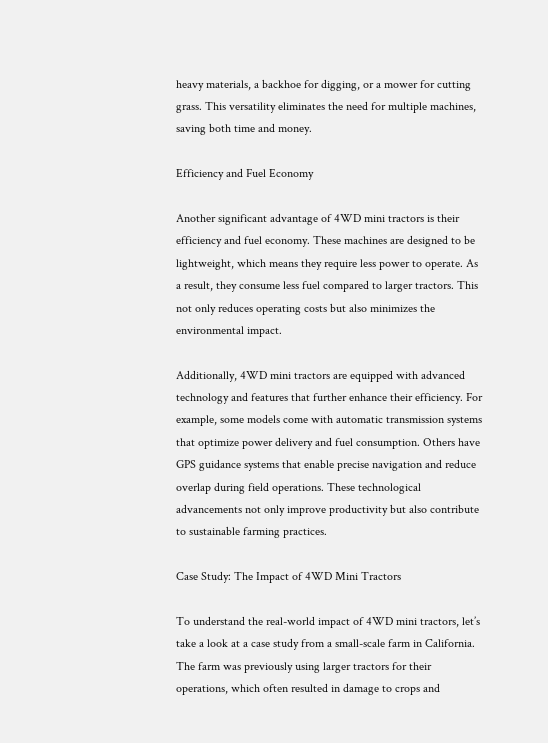heavy materials, a backhoe for digging, or a mower for cutting grass. This versatility eliminates the need for multiple machines, saving both time and money.

Efficiency and Fuel Economy

Another significant advantage of 4WD mini tractors is their efficiency and fuel economy. These machines are designed to be lightweight, which means they require less power to operate. As a result, they consume less fuel compared to larger tractors. This not only reduces operating costs but also minimizes the environmental impact.

Additionally, 4WD mini tractors are equipped with advanced technology and features that further enhance their efficiency. For example, some models come with automatic transmission systems that optimize power delivery and fuel consumption. Others have GPS guidance systems that enable precise navigation and reduce overlap during field operations. These technological advancements not only improve productivity but also contribute to sustainable farming practices.

Case Study: The Impact of 4WD Mini Tractors

To understand the real-world impact of 4WD mini tractors, let’s take a look at a case study from a small-scale farm in California. The farm was previously using larger tractors for their operations, which often resulted in damage to crops and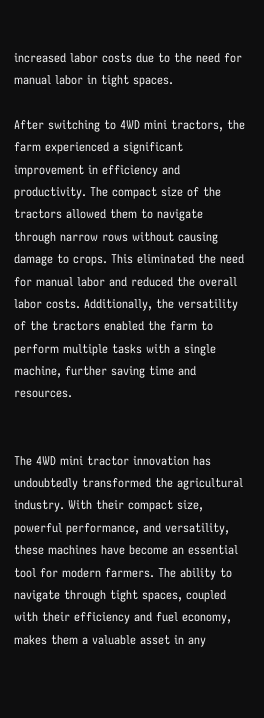increased labor costs due to the need for manual labor in tight spaces.

After switching to 4WD mini tractors, the farm experienced a significant improvement in efficiency and productivity. The compact size of the tractors allowed them to navigate through narrow rows without causing damage to crops. This eliminated the need for manual labor and reduced the overall labor costs. Additionally, the versatility of the tractors enabled the farm to perform multiple tasks with a single machine, further saving time and resources.


The 4WD mini tractor innovation has undoubtedly transformed the agricultural industry. With their compact size, powerful performance, and versatility, these machines have become an essential tool for modern farmers. The ability to navigate through tight spaces, coupled with their efficiency and fuel economy, makes them a valuable asset in any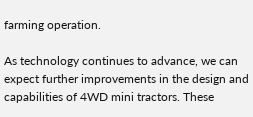farming operation.

As technology continues to advance, we can expect further improvements in the design and capabilities of 4WD mini tractors. These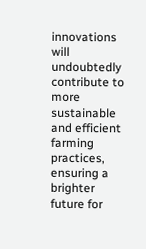innovations will undoubtedly contribute to more sustainable and efficient farming practices, ensuring a brighter future for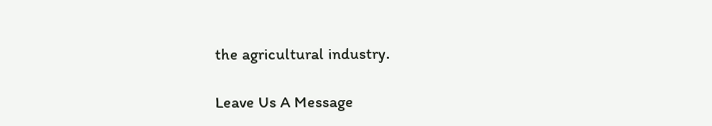the agricultural industry.

Leave Us A Message